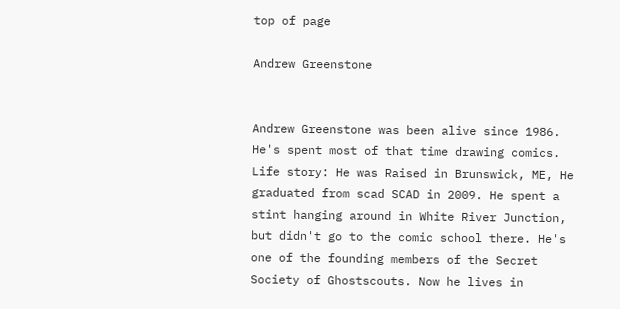top of page

Andrew Greenstone


Andrew Greenstone was been alive since 1986. He's spent most of that time drawing comics. Life story: He was Raised in Brunswick, ME, He graduated from scad SCAD in 2009. He spent a stint hanging around in White River Junction, but didn't go to the comic school there. He's one of the founding members of the Secret Society of Ghostscouts. Now he lives in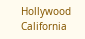Hollywood California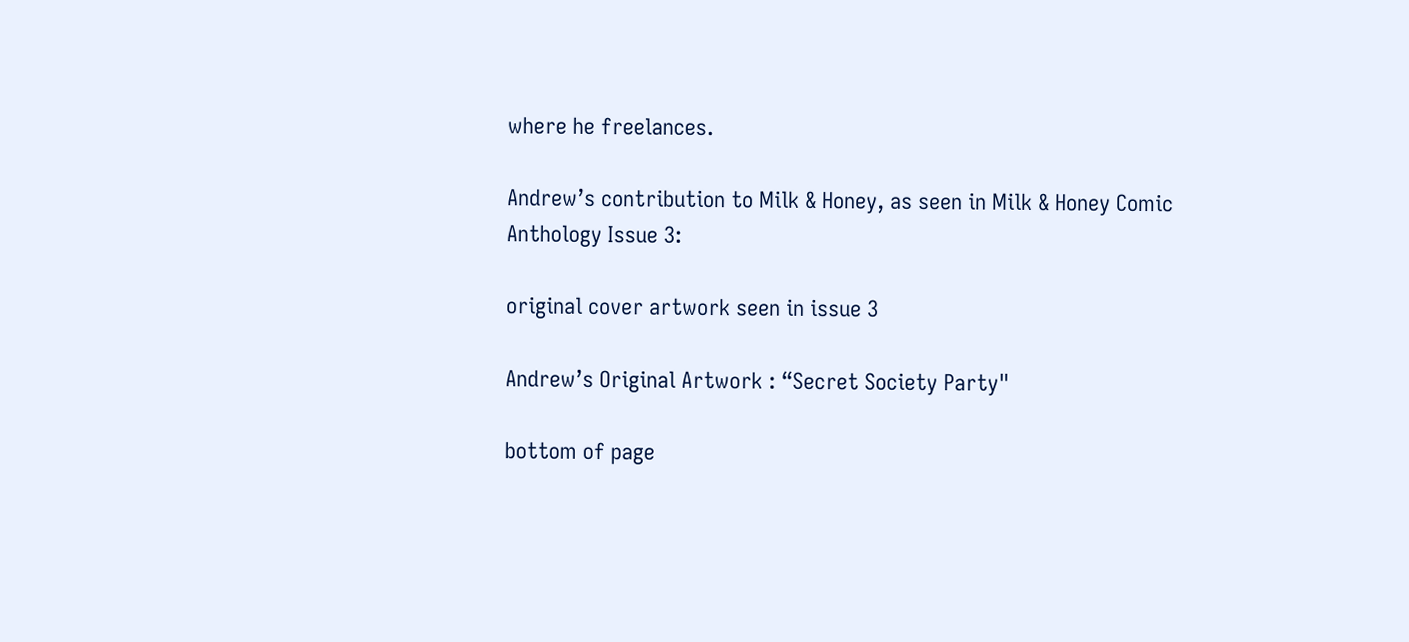where he freelances.

Andrew’s contribution to Milk & Honey, as seen in Milk & Honey Comic Anthology Issue 3:

original cover artwork seen in issue 3

Andrew’s Original Artwork : “Secret Society Party"

bottom of page